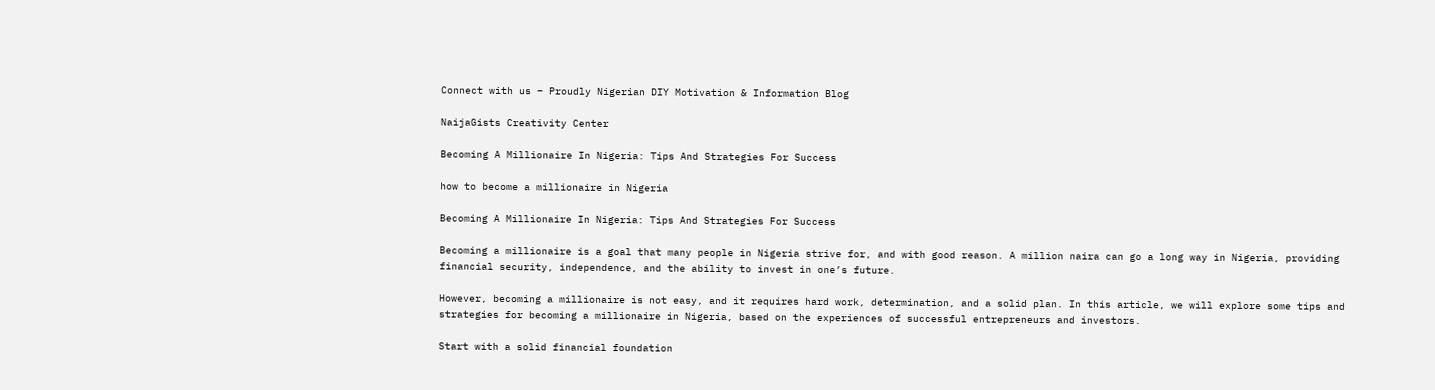Connect with us – Proudly Nigerian DIY Motivation & Information Blog

NaijaGists Creativity Center

Becoming A Millionaire In Nigeria: Tips And Strategies For Success

how to become a millionaire in Nigeria

Becoming A Millionaire In Nigeria: Tips And Strategies For Success

Becoming a millionaire is a goal that many people in Nigeria strive for, and with good reason. A million naira can go a long way in Nigeria, providing financial security, independence, and the ability to invest in one’s future.

However, becoming a millionaire is not easy, and it requires hard work, determination, and a solid plan. In this article, we will explore some tips and strategies for becoming a millionaire in Nigeria, based on the experiences of successful entrepreneurs and investors.

Start with a solid financial foundation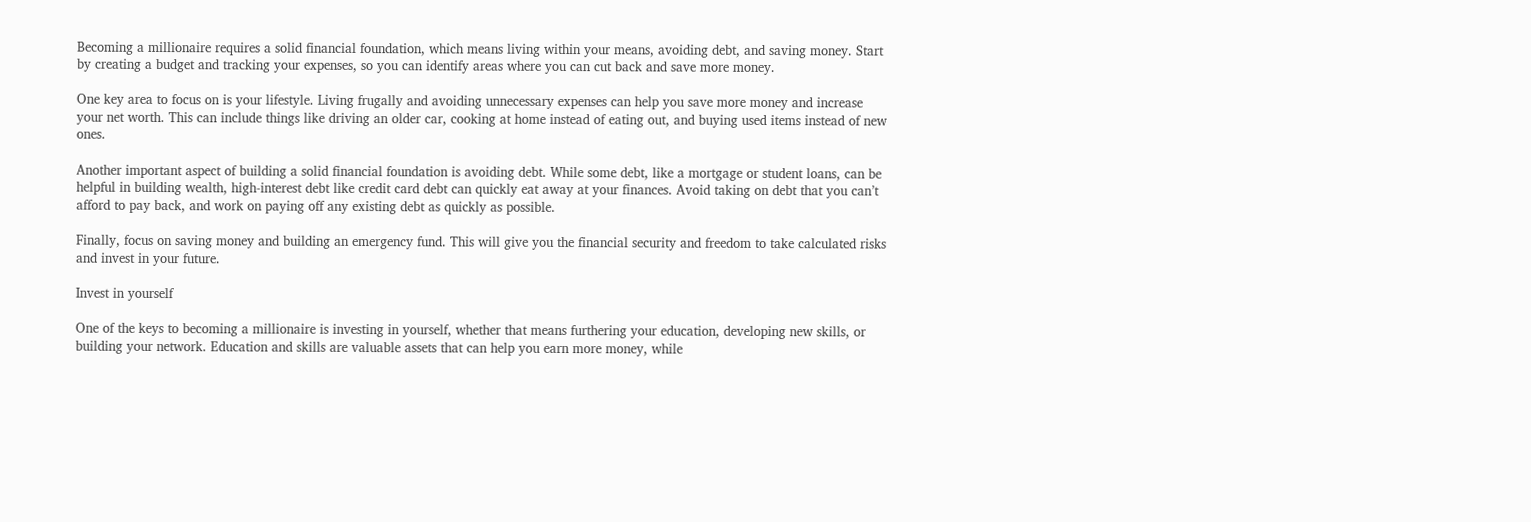Becoming a millionaire requires a solid financial foundation, which means living within your means, avoiding debt, and saving money. Start by creating a budget and tracking your expenses, so you can identify areas where you can cut back and save more money.

One key area to focus on is your lifestyle. Living frugally and avoiding unnecessary expenses can help you save more money and increase your net worth. This can include things like driving an older car, cooking at home instead of eating out, and buying used items instead of new ones.

Another important aspect of building a solid financial foundation is avoiding debt. While some debt, like a mortgage or student loans, can be helpful in building wealth, high-interest debt like credit card debt can quickly eat away at your finances. Avoid taking on debt that you can’t afford to pay back, and work on paying off any existing debt as quickly as possible.

Finally, focus on saving money and building an emergency fund. This will give you the financial security and freedom to take calculated risks and invest in your future.

Invest in yourself

One of the keys to becoming a millionaire is investing in yourself, whether that means furthering your education, developing new skills, or building your network. Education and skills are valuable assets that can help you earn more money, while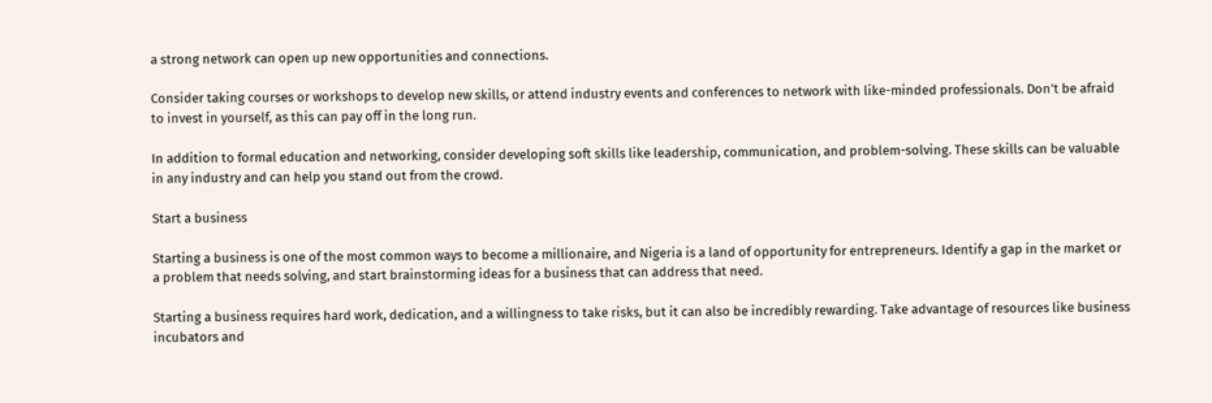a strong network can open up new opportunities and connections.

Consider taking courses or workshops to develop new skills, or attend industry events and conferences to network with like-minded professionals. Don’t be afraid to invest in yourself, as this can pay off in the long run.

In addition to formal education and networking, consider developing soft skills like leadership, communication, and problem-solving. These skills can be valuable in any industry and can help you stand out from the crowd.

Start a business

Starting a business is one of the most common ways to become a millionaire, and Nigeria is a land of opportunity for entrepreneurs. Identify a gap in the market or a problem that needs solving, and start brainstorming ideas for a business that can address that need.

Starting a business requires hard work, dedication, and a willingness to take risks, but it can also be incredibly rewarding. Take advantage of resources like business incubators and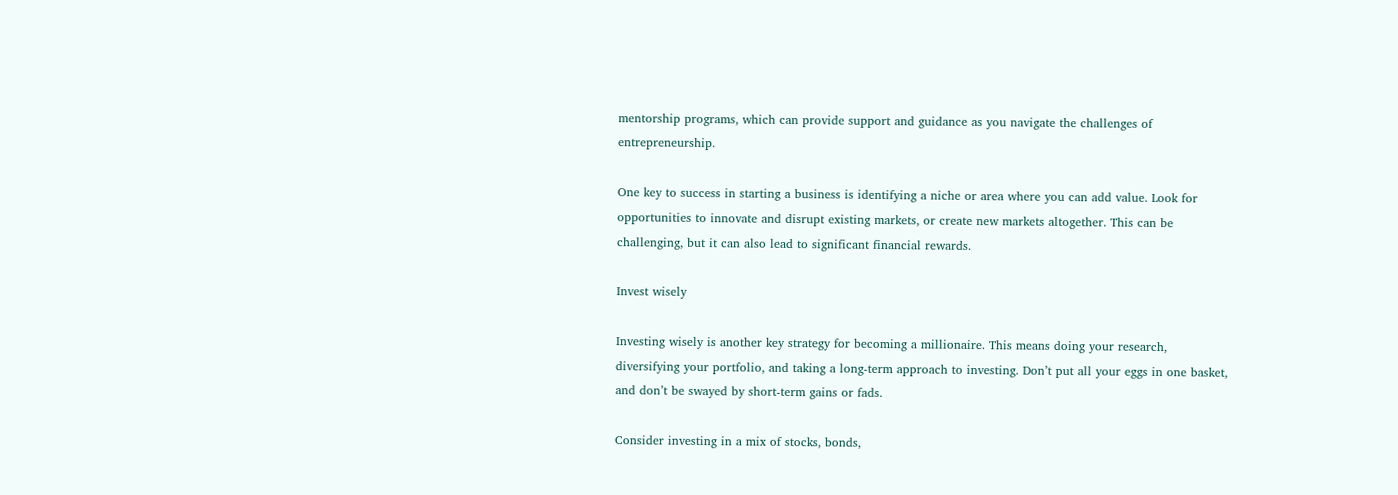mentorship programs, which can provide support and guidance as you navigate the challenges of entrepreneurship.

One key to success in starting a business is identifying a niche or area where you can add value. Look for opportunities to innovate and disrupt existing markets, or create new markets altogether. This can be challenging, but it can also lead to significant financial rewards.

Invest wisely

Investing wisely is another key strategy for becoming a millionaire. This means doing your research, diversifying your portfolio, and taking a long-term approach to investing. Don’t put all your eggs in one basket, and don’t be swayed by short-term gains or fads.

Consider investing in a mix of stocks, bonds,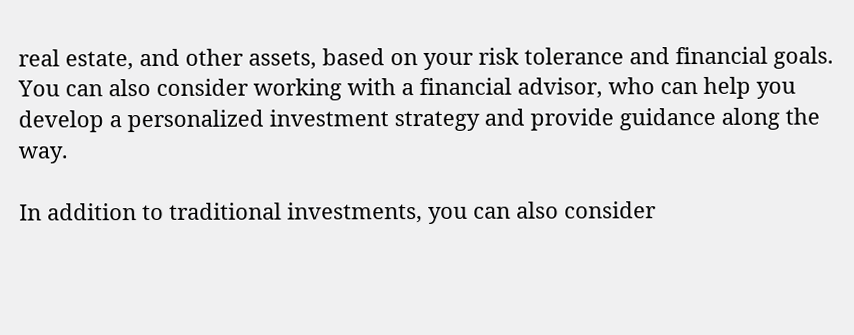real estate, and other assets, based on your risk tolerance and financial goals. You can also consider working with a financial advisor, who can help you develop a personalized investment strategy and provide guidance along the way.

In addition to traditional investments, you can also consider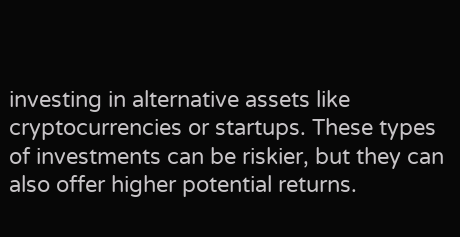investing in alternative assets like cryptocurrencies or startups. These types of investments can be riskier, but they can also offer higher potential returns.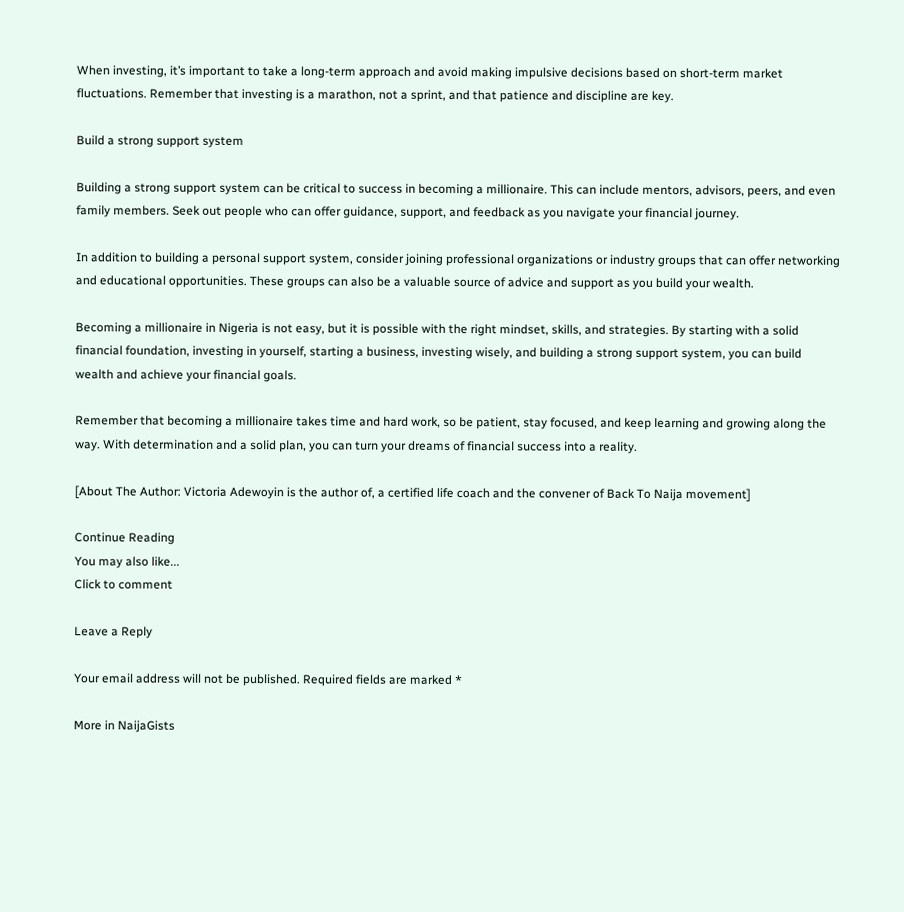When investing, it’s important to take a long-term approach and avoid making impulsive decisions based on short-term market fluctuations. Remember that investing is a marathon, not a sprint, and that patience and discipline are key.

Build a strong support system

Building a strong support system can be critical to success in becoming a millionaire. This can include mentors, advisors, peers, and even family members. Seek out people who can offer guidance, support, and feedback as you navigate your financial journey.

In addition to building a personal support system, consider joining professional organizations or industry groups that can offer networking and educational opportunities. These groups can also be a valuable source of advice and support as you build your wealth.

Becoming a millionaire in Nigeria is not easy, but it is possible with the right mindset, skills, and strategies. By starting with a solid financial foundation, investing in yourself, starting a business, investing wisely, and building a strong support system, you can build wealth and achieve your financial goals.

Remember that becoming a millionaire takes time and hard work, so be patient, stay focused, and keep learning and growing along the way. With determination and a solid plan, you can turn your dreams of financial success into a reality.

[About The Author: Victoria Adewoyin is the author of, a certified life coach and the convener of Back To Naija movement]

Continue Reading
You may also like...
Click to comment

Leave a Reply

Your email address will not be published. Required fields are marked *

More in NaijaGists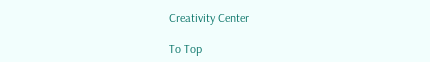Creativity Center

To Top